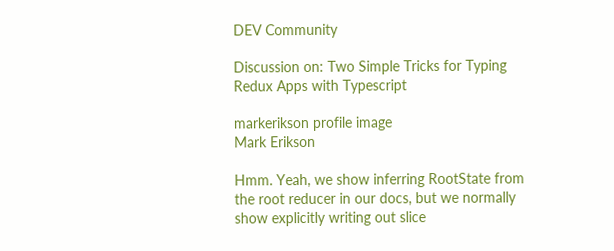DEV Community

Discussion on: Two Simple Tricks for Typing Redux Apps with Typescript

markerikson profile image
Mark Erikson

Hmm. Yeah, we show inferring RootState from the root reducer in our docs, but we normally show explicitly writing out slice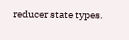reducer state types.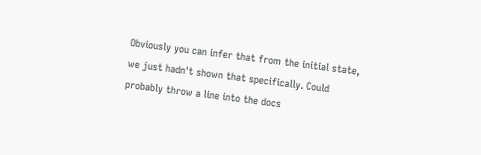Obviously you can infer that from the initial state, we just hadn't shown that specifically. Could probably throw a line into the docs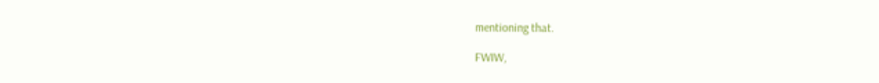mentioning that.

FWIW,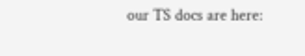our TS docs are here: